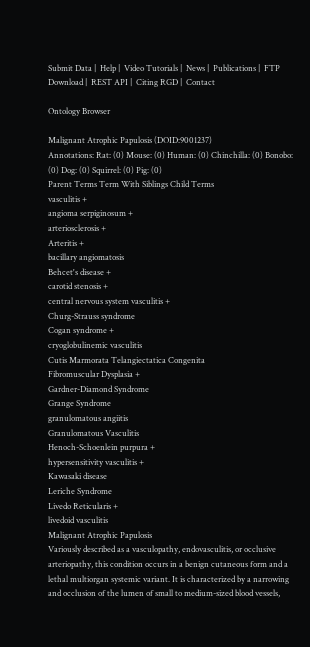Submit Data |  Help |  Video Tutorials |  News |  Publications |  FTP Download |  REST API |  Citing RGD |  Contact

Ontology Browser

Malignant Atrophic Papulosis (DOID:9001237)
Annotations: Rat: (0) Mouse: (0) Human: (0) Chinchilla: (0) Bonobo: (0) Dog: (0) Squirrel: (0) Pig: (0)
Parent Terms Term With Siblings Child Terms
vasculitis +
angioma serpiginosum +
arteriosclerosis +
Arteritis +
bacillary angiomatosis
Behcet's disease +
carotid stenosis +
central nervous system vasculitis +
Churg-Strauss syndrome
Cogan syndrome +
cryoglobulinemic vasculitis
Cutis Marmorata Telangiectatica Congenita
Fibromuscular Dysplasia +
Gardner-Diamond Syndrome
Grange Syndrome
granulomatous angiitis
Granulomatous Vasculitis
Henoch-Schoenlein purpura +
hypersensitivity vasculitis +
Kawasaki disease
Leriche Syndrome
Livedo Reticularis +
livedoid vasculitis
Malignant Atrophic Papulosis
Variously described as a vasculopathy, endovasculitis, or occlusive arteriopathy, this condition occurs in a benign cutaneous form and a lethal multiorgan systemic variant. It is characterized by a narrowing and occlusion of the lumen of small to medium-sized blood vessels,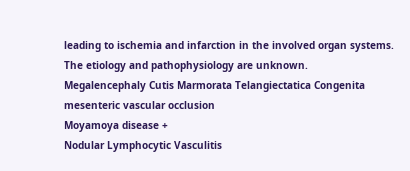leading to ischemia and infarction in the involved organ systems. The etiology and pathophysiology are unknown.
Megalencephaly Cutis Marmorata Telangiectatica Congenita
mesenteric vascular occlusion
Moyamoya disease +
Nodular Lymphocytic Vasculitis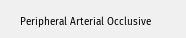Peripheral Arterial Occlusive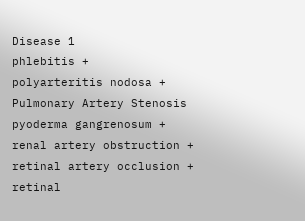Disease 1
phlebitis +
polyarteritis nodosa +
Pulmonary Artery Stenosis
pyoderma gangrenosum +
renal artery obstruction +
retinal artery occlusion +
retinal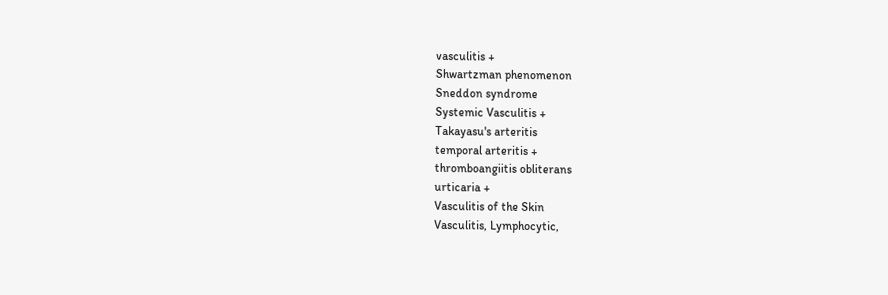vasculitis +
Shwartzman phenomenon
Sneddon syndrome
Systemic Vasculitis +
Takayasu's arteritis
temporal arteritis +
thromboangiitis obliterans
urticaria +
Vasculitis of the Skin
Vasculitis, Lymphocytic,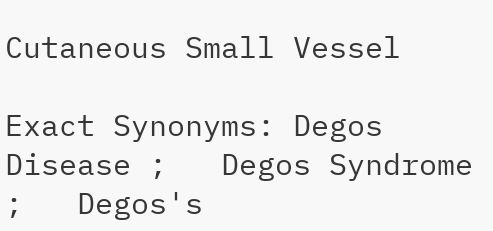Cutaneous Small Vessel

Exact Synonyms: Degos Disease ;   Degos Syndrome ;   Degos's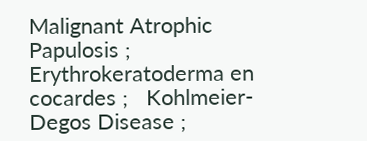Malignant Atrophic Papulosis ;   Erythrokeratoderma en cocardes ;   Kohlmeier-Degos Disease ;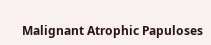Malignant Atrophic Papuloses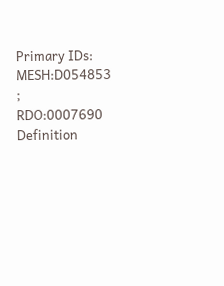Primary IDs: MESH:D054853 ;   RDO:0007690
Definition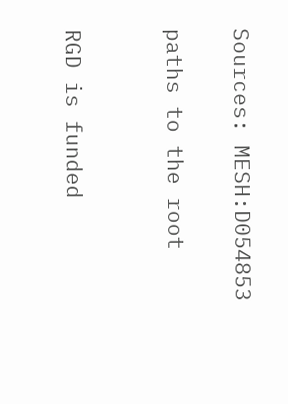Sources: MESH:D054853

paths to the root


RGD is funded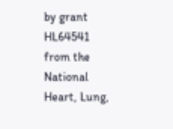by grant HL64541 from the National Heart, Lung,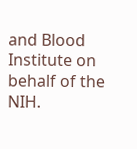and Blood Institute on behalf of the NIH.